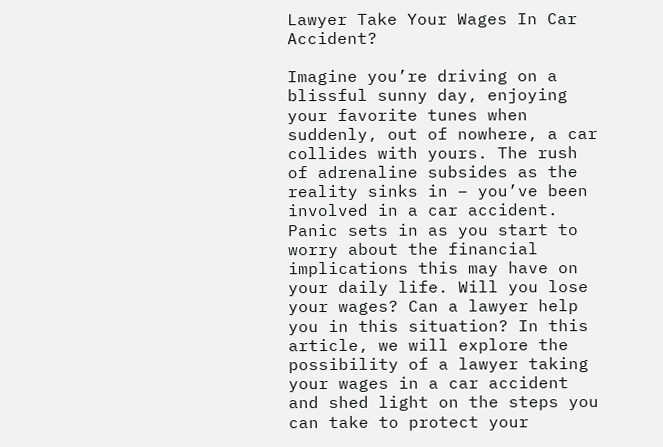Lawyer Take Your Wages In Car Accident?

Imagine you’re driving on a blissful sunny day, enjoying your favorite tunes when suddenly, out of nowhere, a car collides with yours. The rush of adrenaline subsides as the reality sinks in – you’ve been involved in a car accident. Panic sets in as you start to worry about the financial implications this may have on your daily life. Will you lose your wages? Can a lawyer help you in this situation? In this article, we will explore the possibility of a lawyer taking your wages in a car accident and shed light on the steps you can take to protect your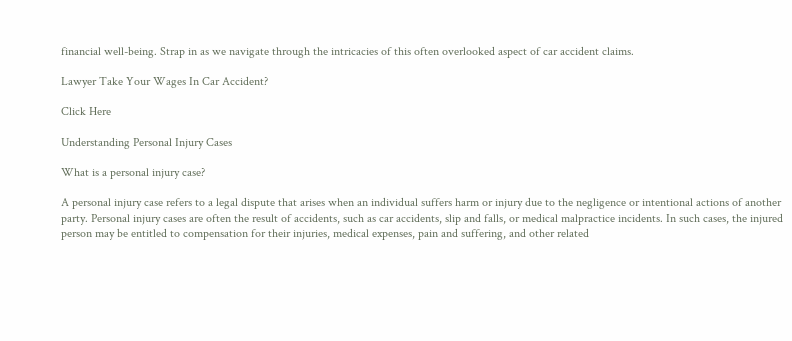financial well-being. Strap in as we navigate through the intricacies of this often overlooked aspect of car accident claims.

Lawyer Take Your Wages In Car Accident?

Click Here

Understanding Personal Injury Cases

What is a personal injury case?

A personal injury case refers to a legal dispute that arises when an individual suffers harm or injury due to the negligence or intentional actions of another party. Personal injury cases are often the result of accidents, such as car accidents, slip and falls, or medical malpractice incidents. In such cases, the injured person may be entitled to compensation for their injuries, medical expenses, pain and suffering, and other related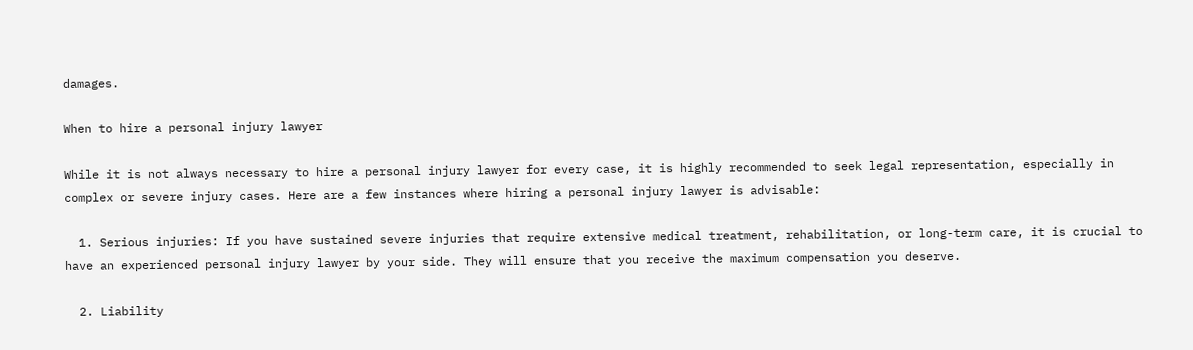damages.

When to hire a personal injury lawyer

While it is not always necessary to hire a personal injury lawyer for every case, it is highly recommended to seek legal representation, especially in complex or severe injury cases. Here are a few instances where hiring a personal injury lawyer is advisable:

  1. Serious injuries: If you have sustained severe injuries that require extensive medical treatment, rehabilitation, or long-term care, it is crucial to have an experienced personal injury lawyer by your side. They will ensure that you receive the maximum compensation you deserve.

  2. Liability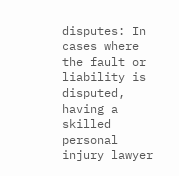disputes: In cases where the fault or liability is disputed, having a skilled personal injury lawyer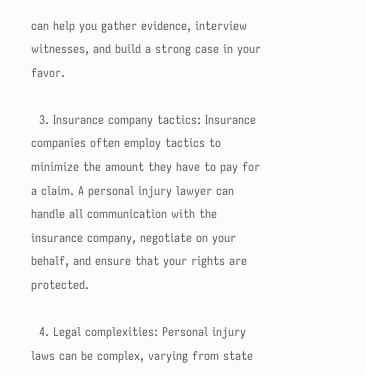can help you gather evidence, interview witnesses, and build a strong case in your favor.

  3. Insurance company tactics: Insurance companies often employ tactics to minimize the amount they have to pay for a claim. A personal injury lawyer can handle all communication with the insurance company, negotiate on your behalf, and ensure that your rights are protected.

  4. Legal complexities: Personal injury laws can be complex, varying from state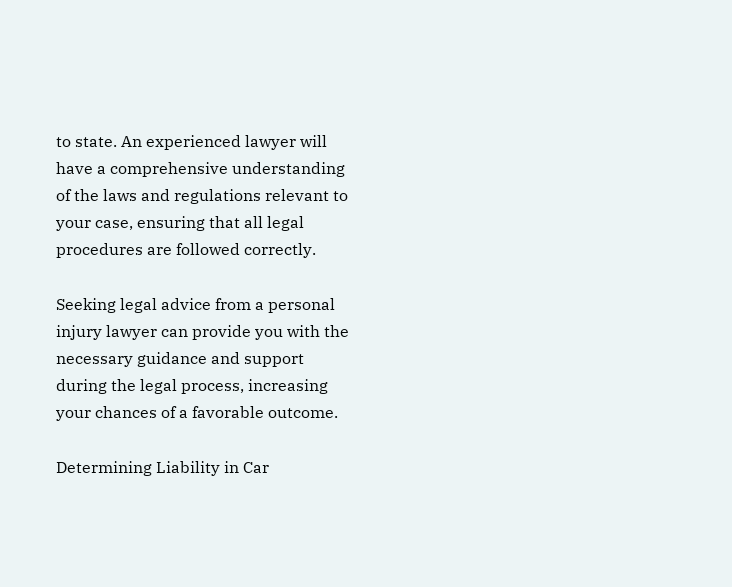to state. An experienced lawyer will have a comprehensive understanding of the laws and regulations relevant to your case, ensuring that all legal procedures are followed correctly.

Seeking legal advice from a personal injury lawyer can provide you with the necessary guidance and support during the legal process, increasing your chances of a favorable outcome.

Determining Liability in Car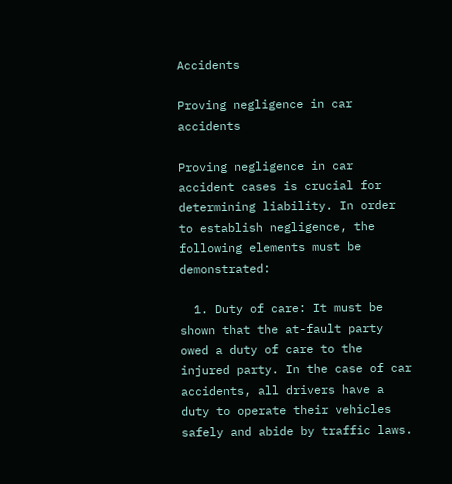Accidents

Proving negligence in car accidents

Proving negligence in car accident cases is crucial for determining liability. In order to establish negligence, the following elements must be demonstrated:

  1. Duty of care: It must be shown that the at-fault party owed a duty of care to the injured party. In the case of car accidents, all drivers have a duty to operate their vehicles safely and abide by traffic laws.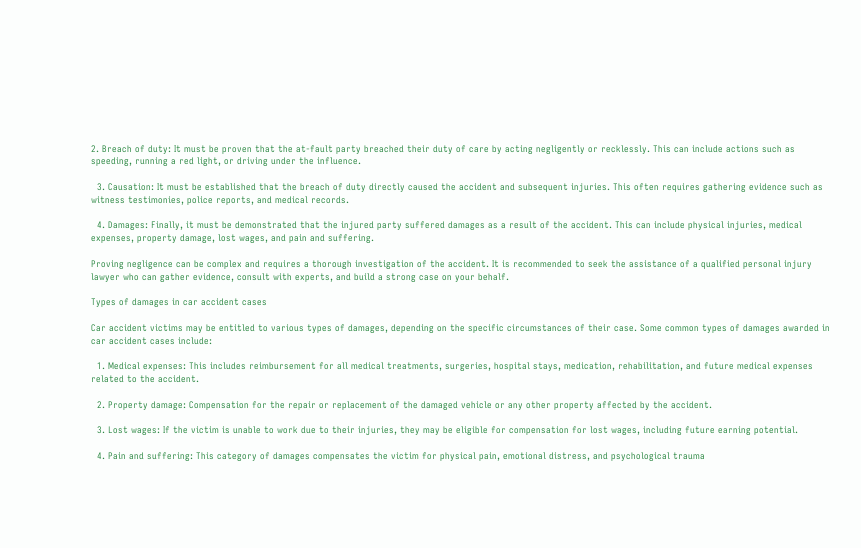2. Breach of duty: It must be proven that the at-fault party breached their duty of care by acting negligently or recklessly. This can include actions such as speeding, running a red light, or driving under the influence.

  3. Causation: It must be established that the breach of duty directly caused the accident and subsequent injuries. This often requires gathering evidence such as witness testimonies, police reports, and medical records.

  4. Damages: Finally, it must be demonstrated that the injured party suffered damages as a result of the accident. This can include physical injuries, medical expenses, property damage, lost wages, and pain and suffering.

Proving negligence can be complex and requires a thorough investigation of the accident. It is recommended to seek the assistance of a qualified personal injury lawyer who can gather evidence, consult with experts, and build a strong case on your behalf.

Types of damages in car accident cases

Car accident victims may be entitled to various types of damages, depending on the specific circumstances of their case. Some common types of damages awarded in car accident cases include:

  1. Medical expenses: This includes reimbursement for all medical treatments, surgeries, hospital stays, medication, rehabilitation, and future medical expenses related to the accident.

  2. Property damage: Compensation for the repair or replacement of the damaged vehicle or any other property affected by the accident.

  3. Lost wages: If the victim is unable to work due to their injuries, they may be eligible for compensation for lost wages, including future earning potential.

  4. Pain and suffering: This category of damages compensates the victim for physical pain, emotional distress, and psychological trauma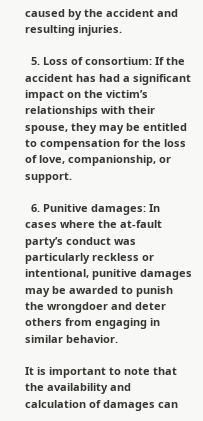caused by the accident and resulting injuries.

  5. Loss of consortium: If the accident has had a significant impact on the victim’s relationships with their spouse, they may be entitled to compensation for the loss of love, companionship, or support.

  6. Punitive damages: In cases where the at-fault party’s conduct was particularly reckless or intentional, punitive damages may be awarded to punish the wrongdoer and deter others from engaging in similar behavior.

It is important to note that the availability and calculation of damages can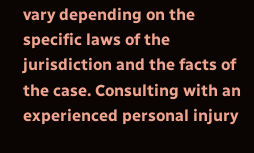vary depending on the specific laws of the jurisdiction and the facts of the case. Consulting with an experienced personal injury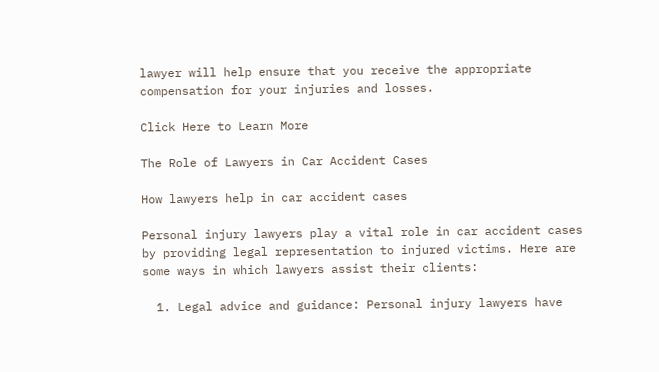lawyer will help ensure that you receive the appropriate compensation for your injuries and losses.

Click Here to Learn More

The Role of Lawyers in Car Accident Cases

How lawyers help in car accident cases

Personal injury lawyers play a vital role in car accident cases by providing legal representation to injured victims. Here are some ways in which lawyers assist their clients:

  1. Legal advice and guidance: Personal injury lawyers have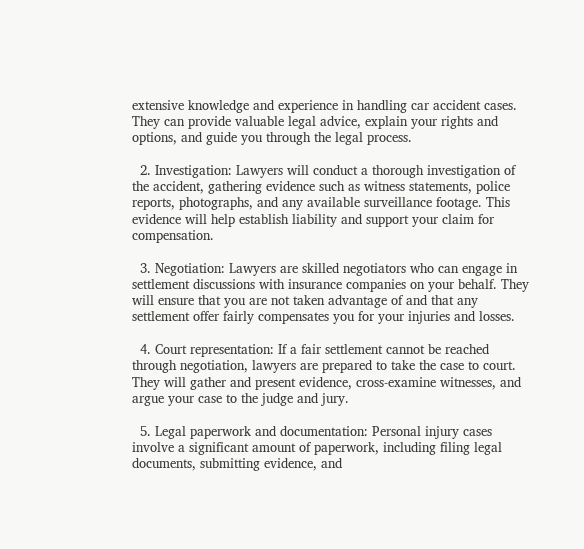extensive knowledge and experience in handling car accident cases. They can provide valuable legal advice, explain your rights and options, and guide you through the legal process.

  2. Investigation: Lawyers will conduct a thorough investigation of the accident, gathering evidence such as witness statements, police reports, photographs, and any available surveillance footage. This evidence will help establish liability and support your claim for compensation.

  3. Negotiation: Lawyers are skilled negotiators who can engage in settlement discussions with insurance companies on your behalf. They will ensure that you are not taken advantage of and that any settlement offer fairly compensates you for your injuries and losses.

  4. Court representation: If a fair settlement cannot be reached through negotiation, lawyers are prepared to take the case to court. They will gather and present evidence, cross-examine witnesses, and argue your case to the judge and jury.

  5. Legal paperwork and documentation: Personal injury cases involve a significant amount of paperwork, including filing legal documents, submitting evidence, and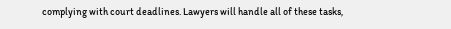complying with court deadlines. Lawyers will handle all of these tasks,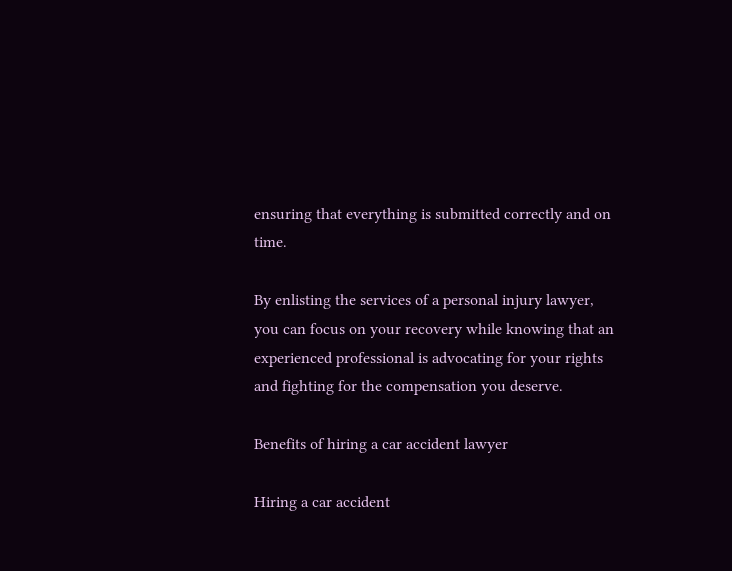ensuring that everything is submitted correctly and on time.

By enlisting the services of a personal injury lawyer, you can focus on your recovery while knowing that an experienced professional is advocating for your rights and fighting for the compensation you deserve.

Benefits of hiring a car accident lawyer

Hiring a car accident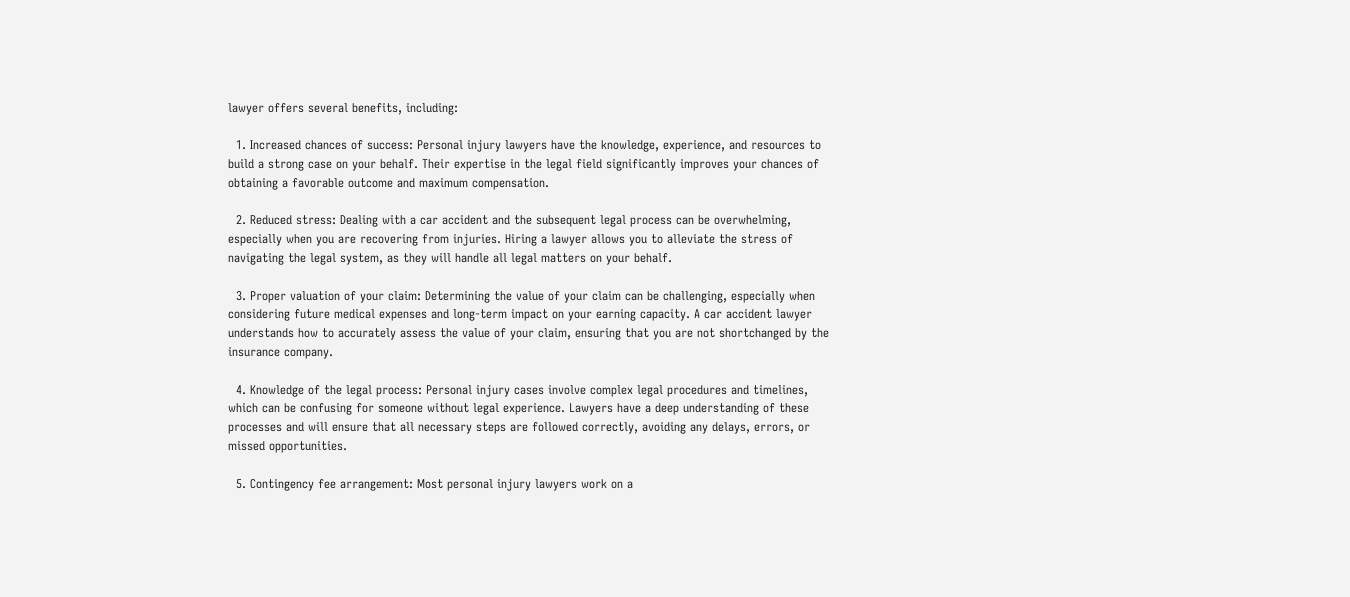lawyer offers several benefits, including:

  1. Increased chances of success: Personal injury lawyers have the knowledge, experience, and resources to build a strong case on your behalf. Their expertise in the legal field significantly improves your chances of obtaining a favorable outcome and maximum compensation.

  2. Reduced stress: Dealing with a car accident and the subsequent legal process can be overwhelming, especially when you are recovering from injuries. Hiring a lawyer allows you to alleviate the stress of navigating the legal system, as they will handle all legal matters on your behalf.

  3. Proper valuation of your claim: Determining the value of your claim can be challenging, especially when considering future medical expenses and long-term impact on your earning capacity. A car accident lawyer understands how to accurately assess the value of your claim, ensuring that you are not shortchanged by the insurance company.

  4. Knowledge of the legal process: Personal injury cases involve complex legal procedures and timelines, which can be confusing for someone without legal experience. Lawyers have a deep understanding of these processes and will ensure that all necessary steps are followed correctly, avoiding any delays, errors, or missed opportunities.

  5. Contingency fee arrangement: Most personal injury lawyers work on a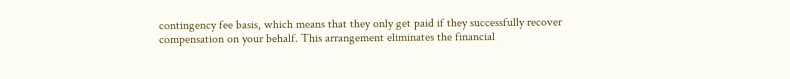contingency fee basis, which means that they only get paid if they successfully recover compensation on your behalf. This arrangement eliminates the financial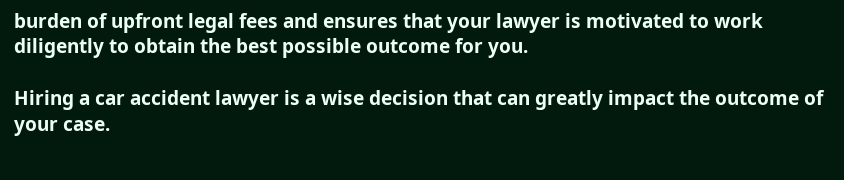burden of upfront legal fees and ensures that your lawyer is motivated to work diligently to obtain the best possible outcome for you.

Hiring a car accident lawyer is a wise decision that can greatly impact the outcome of your case.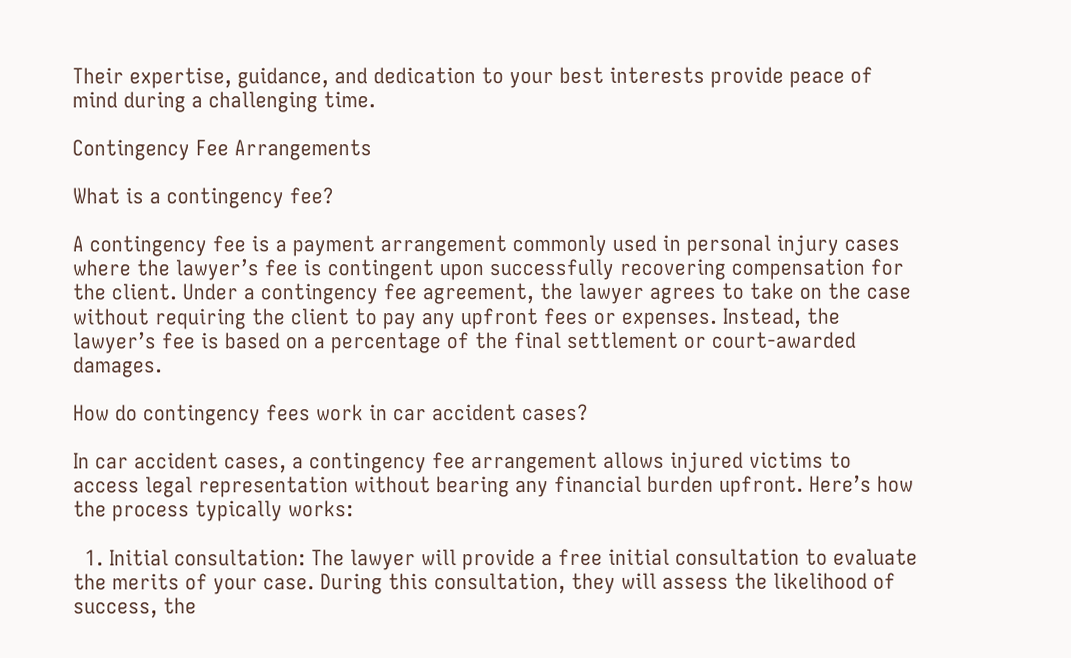Their expertise, guidance, and dedication to your best interests provide peace of mind during a challenging time.

Contingency Fee Arrangements

What is a contingency fee?

A contingency fee is a payment arrangement commonly used in personal injury cases where the lawyer’s fee is contingent upon successfully recovering compensation for the client. Under a contingency fee agreement, the lawyer agrees to take on the case without requiring the client to pay any upfront fees or expenses. Instead, the lawyer’s fee is based on a percentage of the final settlement or court-awarded damages.

How do contingency fees work in car accident cases?

In car accident cases, a contingency fee arrangement allows injured victims to access legal representation without bearing any financial burden upfront. Here’s how the process typically works:

  1. Initial consultation: The lawyer will provide a free initial consultation to evaluate the merits of your case. During this consultation, they will assess the likelihood of success, the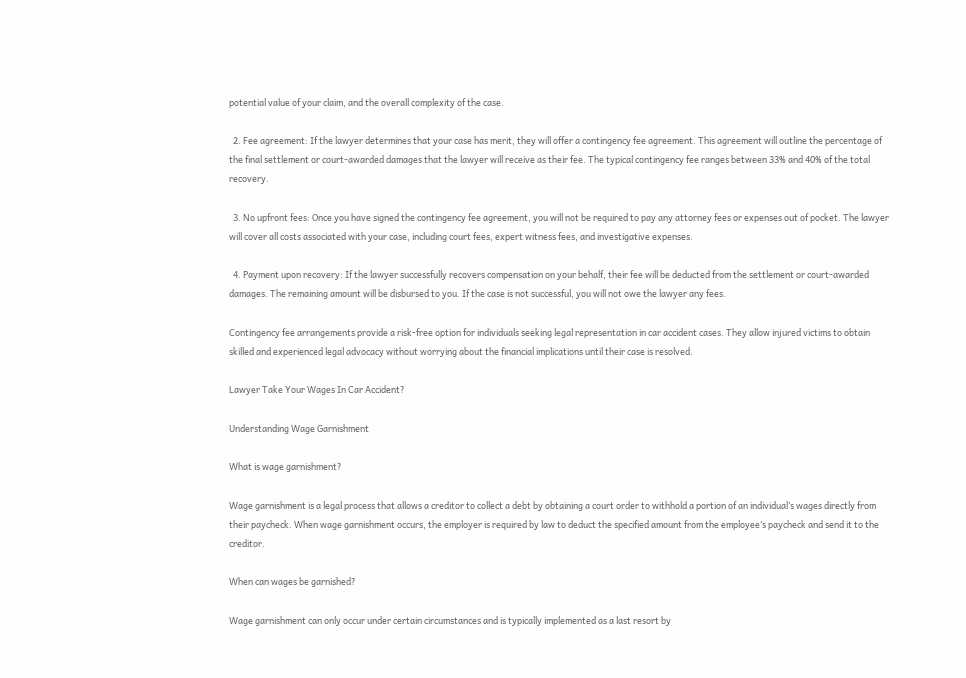potential value of your claim, and the overall complexity of the case.

  2. Fee agreement: If the lawyer determines that your case has merit, they will offer a contingency fee agreement. This agreement will outline the percentage of the final settlement or court-awarded damages that the lawyer will receive as their fee. The typical contingency fee ranges between 33% and 40% of the total recovery.

  3. No upfront fees: Once you have signed the contingency fee agreement, you will not be required to pay any attorney fees or expenses out of pocket. The lawyer will cover all costs associated with your case, including court fees, expert witness fees, and investigative expenses.

  4. Payment upon recovery: If the lawyer successfully recovers compensation on your behalf, their fee will be deducted from the settlement or court-awarded damages. The remaining amount will be disbursed to you. If the case is not successful, you will not owe the lawyer any fees.

Contingency fee arrangements provide a risk-free option for individuals seeking legal representation in car accident cases. They allow injured victims to obtain skilled and experienced legal advocacy without worrying about the financial implications until their case is resolved.

Lawyer Take Your Wages In Car Accident?

Understanding Wage Garnishment

What is wage garnishment?

Wage garnishment is a legal process that allows a creditor to collect a debt by obtaining a court order to withhold a portion of an individual’s wages directly from their paycheck. When wage garnishment occurs, the employer is required by law to deduct the specified amount from the employee’s paycheck and send it to the creditor.

When can wages be garnished?

Wage garnishment can only occur under certain circumstances and is typically implemented as a last resort by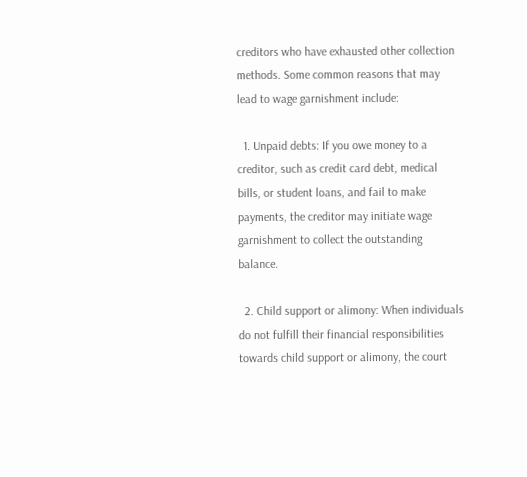creditors who have exhausted other collection methods. Some common reasons that may lead to wage garnishment include:

  1. Unpaid debts: If you owe money to a creditor, such as credit card debt, medical bills, or student loans, and fail to make payments, the creditor may initiate wage garnishment to collect the outstanding balance.

  2. Child support or alimony: When individuals do not fulfill their financial responsibilities towards child support or alimony, the court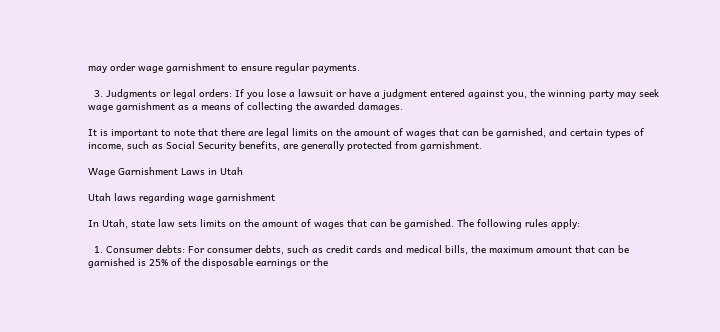may order wage garnishment to ensure regular payments.

  3. Judgments or legal orders: If you lose a lawsuit or have a judgment entered against you, the winning party may seek wage garnishment as a means of collecting the awarded damages.

It is important to note that there are legal limits on the amount of wages that can be garnished, and certain types of income, such as Social Security benefits, are generally protected from garnishment.

Wage Garnishment Laws in Utah

Utah laws regarding wage garnishment

In Utah, state law sets limits on the amount of wages that can be garnished. The following rules apply:

  1. Consumer debts: For consumer debts, such as credit cards and medical bills, the maximum amount that can be garnished is 25% of the disposable earnings or the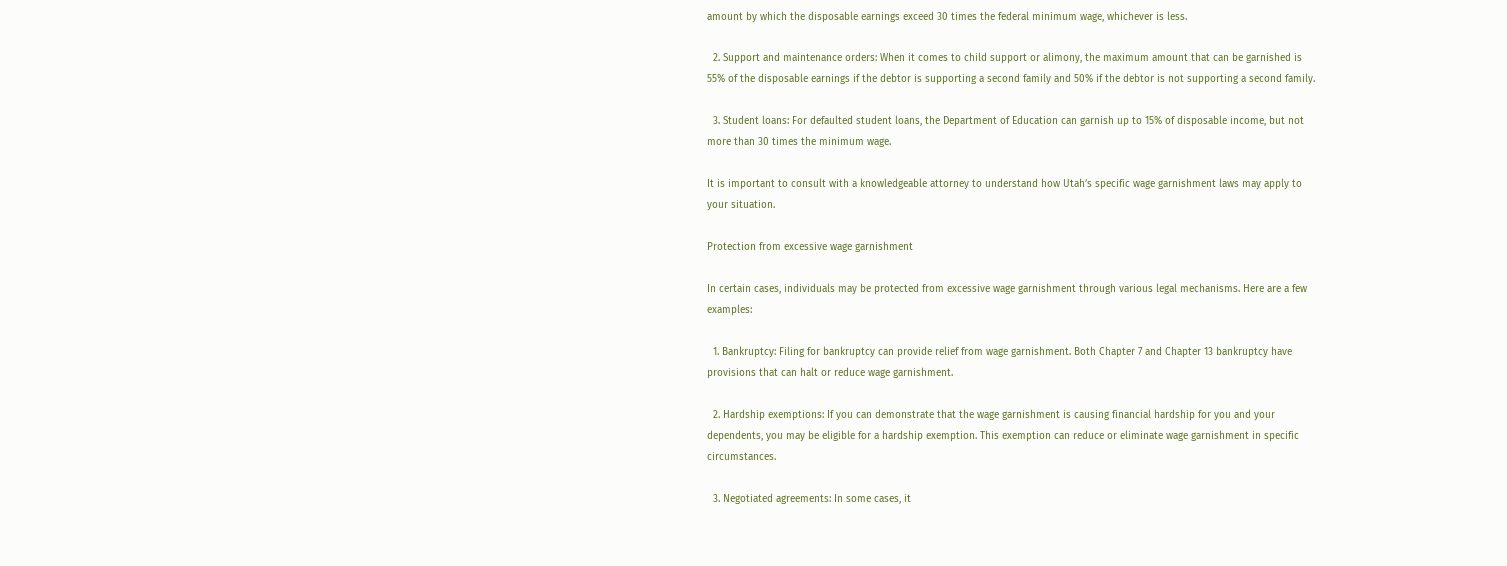amount by which the disposable earnings exceed 30 times the federal minimum wage, whichever is less.

  2. Support and maintenance orders: When it comes to child support or alimony, the maximum amount that can be garnished is 55% of the disposable earnings if the debtor is supporting a second family and 50% if the debtor is not supporting a second family.

  3. Student loans: For defaulted student loans, the Department of Education can garnish up to 15% of disposable income, but not more than 30 times the minimum wage.

It is important to consult with a knowledgeable attorney to understand how Utah’s specific wage garnishment laws may apply to your situation.

Protection from excessive wage garnishment

In certain cases, individuals may be protected from excessive wage garnishment through various legal mechanisms. Here are a few examples:

  1. Bankruptcy: Filing for bankruptcy can provide relief from wage garnishment. Both Chapter 7 and Chapter 13 bankruptcy have provisions that can halt or reduce wage garnishment.

  2. Hardship exemptions: If you can demonstrate that the wage garnishment is causing financial hardship for you and your dependents, you may be eligible for a hardship exemption. This exemption can reduce or eliminate wage garnishment in specific circumstances.

  3. Negotiated agreements: In some cases, it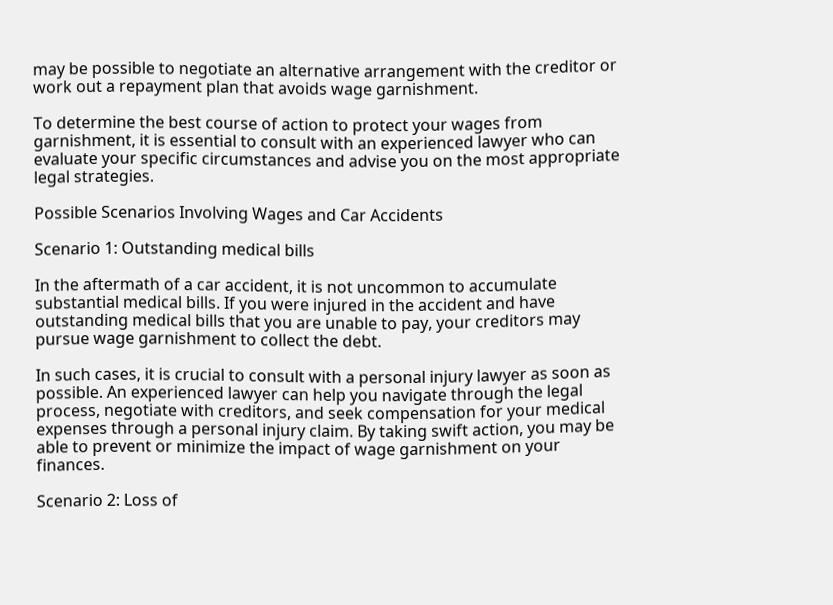may be possible to negotiate an alternative arrangement with the creditor or work out a repayment plan that avoids wage garnishment.

To determine the best course of action to protect your wages from garnishment, it is essential to consult with an experienced lawyer who can evaluate your specific circumstances and advise you on the most appropriate legal strategies.

Possible Scenarios Involving Wages and Car Accidents

Scenario 1: Outstanding medical bills

In the aftermath of a car accident, it is not uncommon to accumulate substantial medical bills. If you were injured in the accident and have outstanding medical bills that you are unable to pay, your creditors may pursue wage garnishment to collect the debt.

In such cases, it is crucial to consult with a personal injury lawyer as soon as possible. An experienced lawyer can help you navigate through the legal process, negotiate with creditors, and seek compensation for your medical expenses through a personal injury claim. By taking swift action, you may be able to prevent or minimize the impact of wage garnishment on your finances.

Scenario 2: Loss of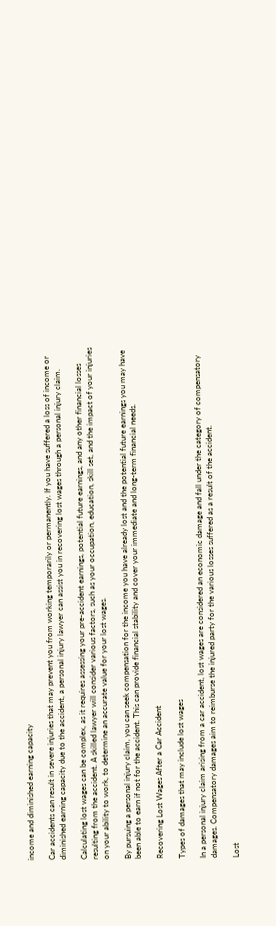income and diminished earning capacity

Car accidents can result in severe injuries that may prevent you from working temporarily or permanently. If you have suffered a loss of income or diminished earning capacity due to the accident, a personal injury lawyer can assist you in recovering lost wages through a personal injury claim.

Calculating lost wages can be complex, as it requires assessing your pre-accident earnings, potential future earnings, and any other financial losses resulting from the accident. A skilled lawyer will consider various factors, such as your occupation, education, skill set, and the impact of your injuries on your ability to work, to determine an accurate value for your lost wages.

By pursuing a personal injury claim, you can seek compensation for the income you have already lost and the potential future earnings you may have been able to earn if not for the accident. This can provide financial stability and cover your immediate and long-term financial needs.

Recovering Lost Wages After a Car Accident

Types of damages that may include lost wages

In a personal injury claim arising from a car accident, lost wages are considered an economic damage and fall under the category of compensatory damages. Compensatory damages aim to reimburse the injured party for the various losses suffered as a result of the accident.

Lost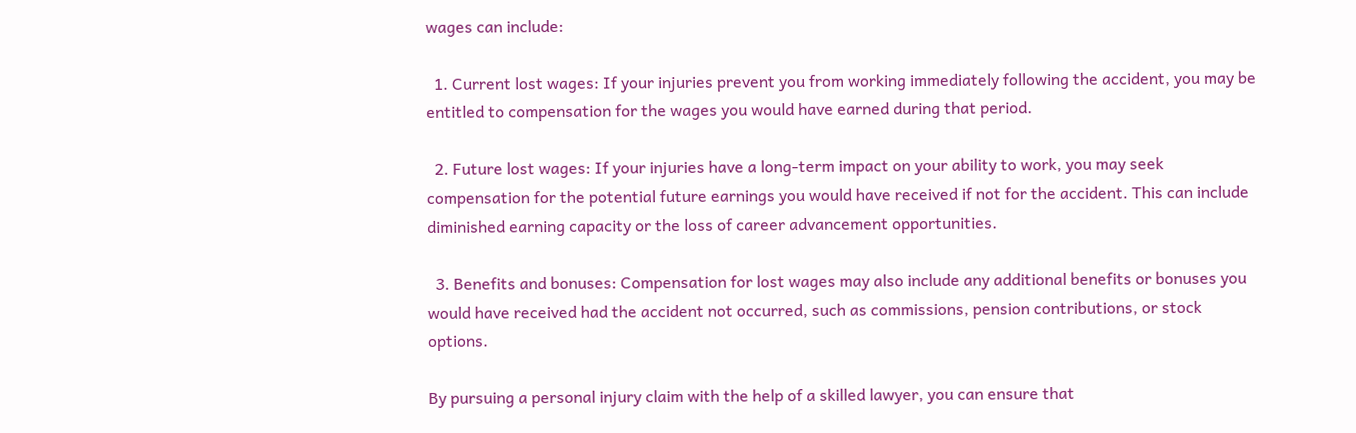wages can include:

  1. Current lost wages: If your injuries prevent you from working immediately following the accident, you may be entitled to compensation for the wages you would have earned during that period.

  2. Future lost wages: If your injuries have a long-term impact on your ability to work, you may seek compensation for the potential future earnings you would have received if not for the accident. This can include diminished earning capacity or the loss of career advancement opportunities.

  3. Benefits and bonuses: Compensation for lost wages may also include any additional benefits or bonuses you would have received had the accident not occurred, such as commissions, pension contributions, or stock options.

By pursuing a personal injury claim with the help of a skilled lawyer, you can ensure that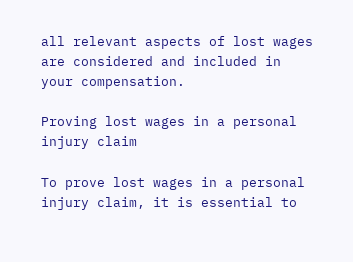all relevant aspects of lost wages are considered and included in your compensation.

Proving lost wages in a personal injury claim

To prove lost wages in a personal injury claim, it is essential to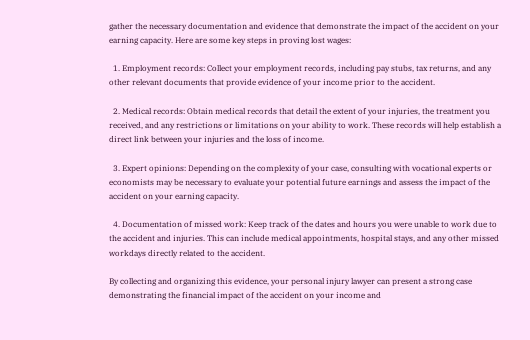gather the necessary documentation and evidence that demonstrate the impact of the accident on your earning capacity. Here are some key steps in proving lost wages:

  1. Employment records: Collect your employment records, including pay stubs, tax returns, and any other relevant documents that provide evidence of your income prior to the accident.

  2. Medical records: Obtain medical records that detail the extent of your injuries, the treatment you received, and any restrictions or limitations on your ability to work. These records will help establish a direct link between your injuries and the loss of income.

  3. Expert opinions: Depending on the complexity of your case, consulting with vocational experts or economists may be necessary to evaluate your potential future earnings and assess the impact of the accident on your earning capacity.

  4. Documentation of missed work: Keep track of the dates and hours you were unable to work due to the accident and injuries. This can include medical appointments, hospital stays, and any other missed workdays directly related to the accident.

By collecting and organizing this evidence, your personal injury lawyer can present a strong case demonstrating the financial impact of the accident on your income and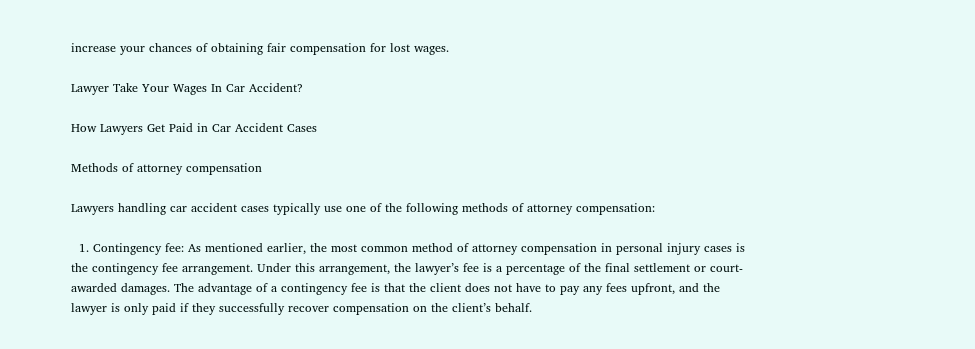increase your chances of obtaining fair compensation for lost wages.

Lawyer Take Your Wages In Car Accident?

How Lawyers Get Paid in Car Accident Cases

Methods of attorney compensation

Lawyers handling car accident cases typically use one of the following methods of attorney compensation:

  1. Contingency fee: As mentioned earlier, the most common method of attorney compensation in personal injury cases is the contingency fee arrangement. Under this arrangement, the lawyer’s fee is a percentage of the final settlement or court-awarded damages. The advantage of a contingency fee is that the client does not have to pay any fees upfront, and the lawyer is only paid if they successfully recover compensation on the client’s behalf.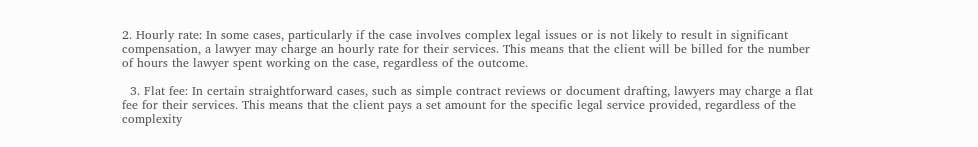2. Hourly rate: In some cases, particularly if the case involves complex legal issues or is not likely to result in significant compensation, a lawyer may charge an hourly rate for their services. This means that the client will be billed for the number of hours the lawyer spent working on the case, regardless of the outcome.

  3. Flat fee: In certain straightforward cases, such as simple contract reviews or document drafting, lawyers may charge a flat fee for their services. This means that the client pays a set amount for the specific legal service provided, regardless of the complexity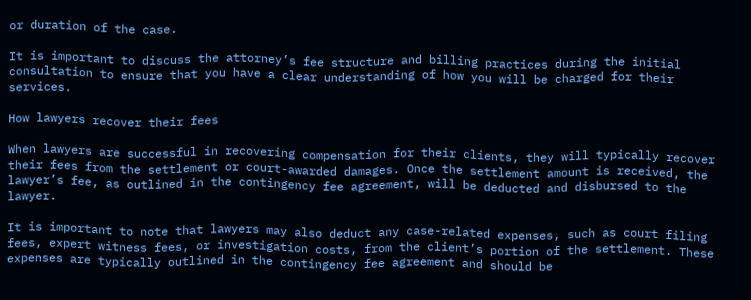or duration of the case.

It is important to discuss the attorney’s fee structure and billing practices during the initial consultation to ensure that you have a clear understanding of how you will be charged for their services.

How lawyers recover their fees

When lawyers are successful in recovering compensation for their clients, they will typically recover their fees from the settlement or court-awarded damages. Once the settlement amount is received, the lawyer’s fee, as outlined in the contingency fee agreement, will be deducted and disbursed to the lawyer.

It is important to note that lawyers may also deduct any case-related expenses, such as court filing fees, expert witness fees, or investigation costs, from the client’s portion of the settlement. These expenses are typically outlined in the contingency fee agreement and should be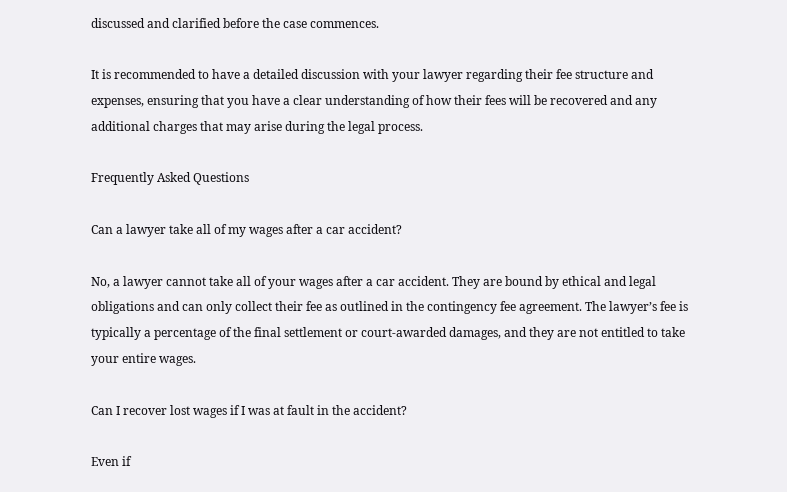discussed and clarified before the case commences.

It is recommended to have a detailed discussion with your lawyer regarding their fee structure and expenses, ensuring that you have a clear understanding of how their fees will be recovered and any additional charges that may arise during the legal process.

Frequently Asked Questions

Can a lawyer take all of my wages after a car accident?

No, a lawyer cannot take all of your wages after a car accident. They are bound by ethical and legal obligations and can only collect their fee as outlined in the contingency fee agreement. The lawyer’s fee is typically a percentage of the final settlement or court-awarded damages, and they are not entitled to take your entire wages.

Can I recover lost wages if I was at fault in the accident?

Even if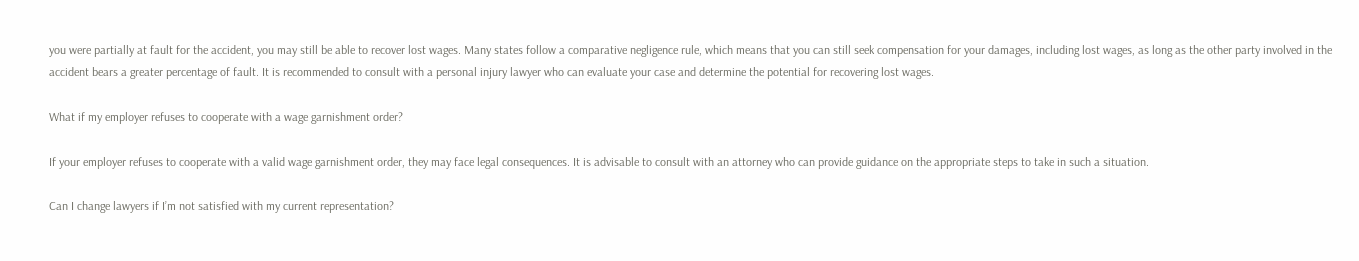you were partially at fault for the accident, you may still be able to recover lost wages. Many states follow a comparative negligence rule, which means that you can still seek compensation for your damages, including lost wages, as long as the other party involved in the accident bears a greater percentage of fault. It is recommended to consult with a personal injury lawyer who can evaluate your case and determine the potential for recovering lost wages.

What if my employer refuses to cooperate with a wage garnishment order?

If your employer refuses to cooperate with a valid wage garnishment order, they may face legal consequences. It is advisable to consult with an attorney who can provide guidance on the appropriate steps to take in such a situation.

Can I change lawyers if I’m not satisfied with my current representation?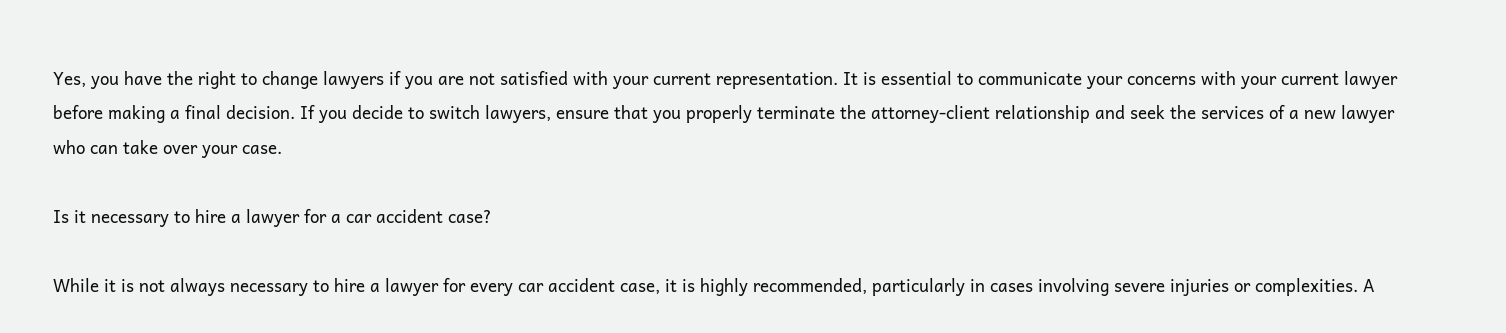Yes, you have the right to change lawyers if you are not satisfied with your current representation. It is essential to communicate your concerns with your current lawyer before making a final decision. If you decide to switch lawyers, ensure that you properly terminate the attorney-client relationship and seek the services of a new lawyer who can take over your case.

Is it necessary to hire a lawyer for a car accident case?

While it is not always necessary to hire a lawyer for every car accident case, it is highly recommended, particularly in cases involving severe injuries or complexities. A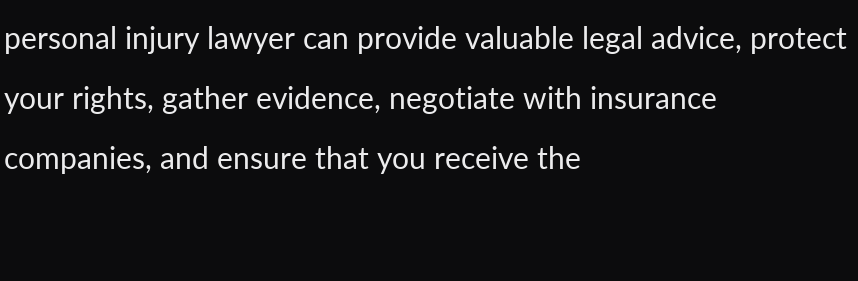personal injury lawyer can provide valuable legal advice, protect your rights, gather evidence, negotiate with insurance companies, and ensure that you receive the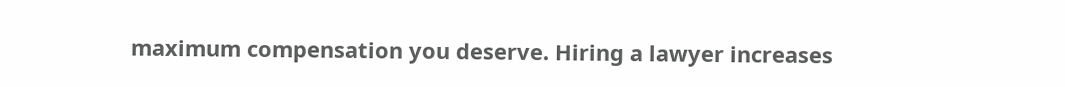maximum compensation you deserve. Hiring a lawyer increases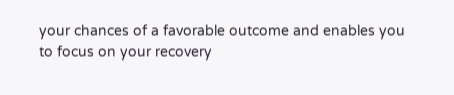your chances of a favorable outcome and enables you to focus on your recovery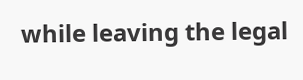while leaving the legal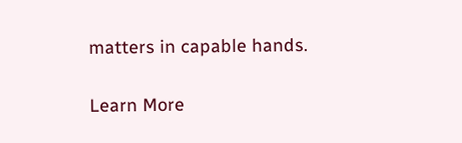matters in capable hands.

Learn More